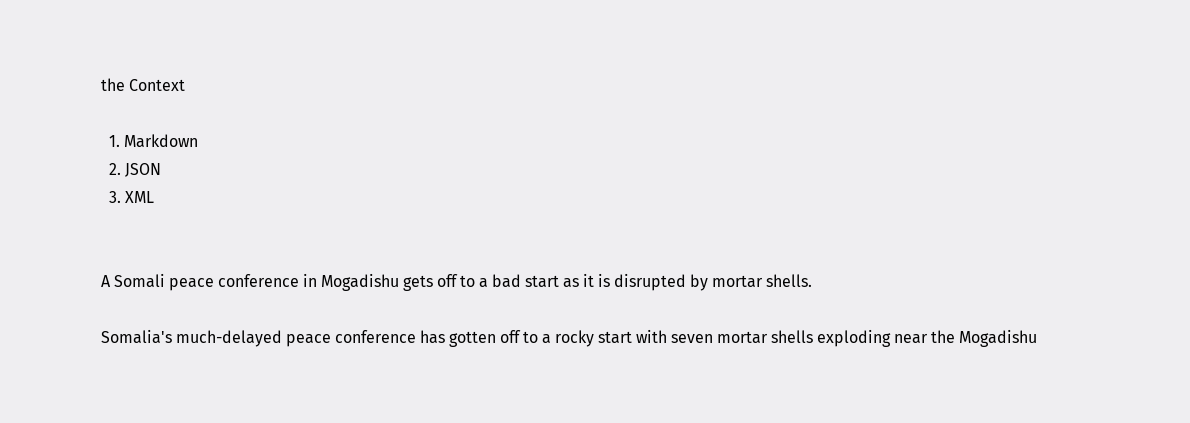the Context

  1. Markdown
  2. JSON
  3. XML


A Somali peace conference in Mogadishu gets off to a bad start as it is disrupted by mortar shells.

Somalia's much-delayed peace conference has gotten off to a rocky start with seven mortar shells exploding near the Mogadishu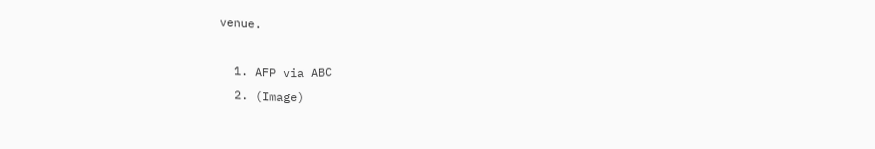venue.

  1. AFP via ABC
  2. (Image)